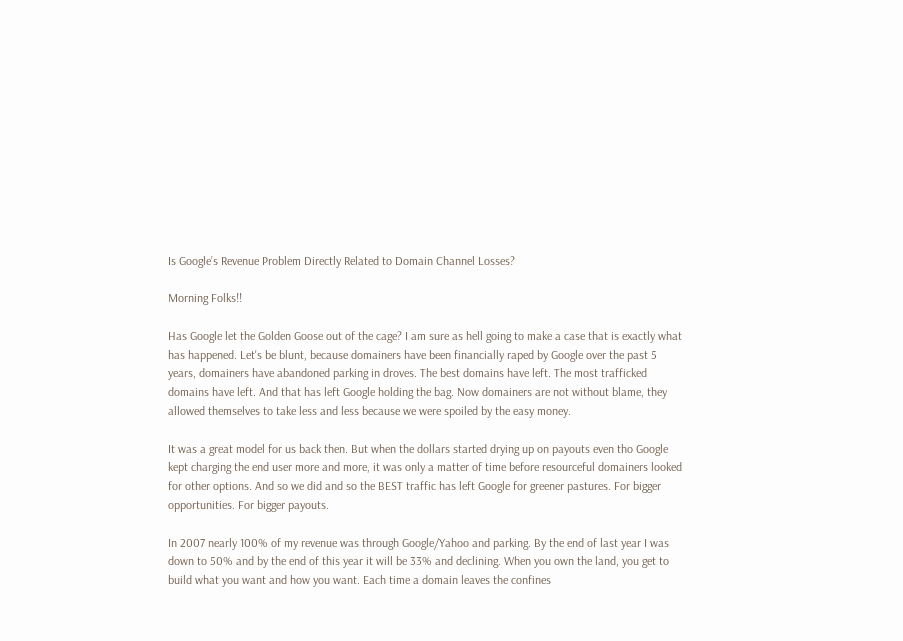Is Google’s Revenue Problem Directly Related to Domain Channel Losses?

Morning Folks!!

Has Google let the Golden Goose out of the cage? I am sure as hell going to make a case that is exactly what has happened. Let's be blunt, because domainers have been financially raped by Google over the past 5 years, domainers have abandoned parking in droves. The best domains have left. The most trafficked domains have left. And that has left Google holding the bag. Now domainers are not without blame, they allowed themselves to take less and less because we were spoiled by the easy money.

It was a great model for us back then. But when the dollars started drying up on payouts even tho Google kept charging the end user more and more, it was only a matter of time before resourceful domainers looked for other options. And so we did and so the BEST traffic has left Google for greener pastures. For bigger opportunities. For bigger payouts.

In 2007 nearly 100% of my revenue was through Google/Yahoo and parking. By the end of last year I was down to 50% and by the end of this year it will be 33% and declining. When you own the land, you get to build what you want and how you want. Each time a domain leaves the confines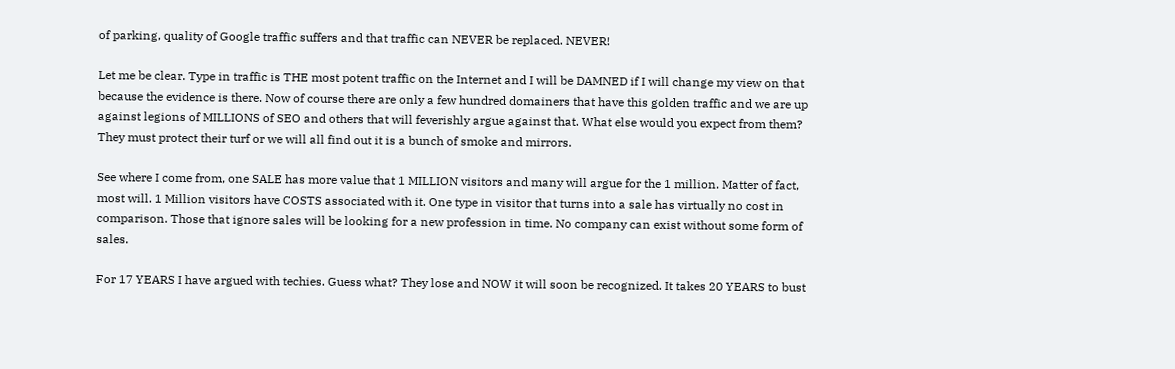of parking, quality of Google traffic suffers and that traffic can NEVER be replaced. NEVER!

Let me be clear. Type in traffic is THE most potent traffic on the Internet and I will be DAMNED if I will change my view on that because the evidence is there. Now of course there are only a few hundred domainers that have this golden traffic and we are up against legions of MILLIONS of SEO and others that will feverishly argue against that. What else would you expect from them? They must protect their turf or we will all find out it is a bunch of smoke and mirrors.

See where I come from, one SALE has more value that 1 MILLION visitors and many will argue for the 1 million. Matter of fact, most will. 1 Million visitors have COSTS associated with it. One type in visitor that turns into a sale has virtually no cost in comparison. Those that ignore sales will be looking for a new profession in time. No company can exist without some form of sales.

For 17 YEARS I have argued with techies. Guess what? They lose and NOW it will soon be recognized. It takes 20 YEARS to bust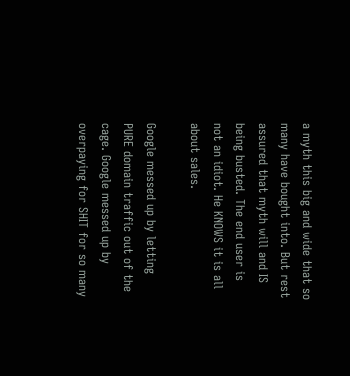a myth this big and wide that so many have bought into. But rest assured that myth will and IS being busted. The end user is not an idiot. He KNOWS it is all about sales.

Google messed up by letting PURE domain traffic out of the cage. Google messed up by overpaying for SHIT for so many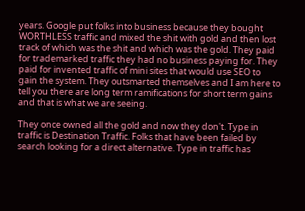years. Google put folks into business because they bought WORTHLESS traffic and mixed the shit with gold and then lost track of which was the shit and which was the gold. They paid for trademarked traffic they had no business paying for. They paid for invented traffic of mini sites that would use SEO to gain the system. They outsmarted themselves and I am here to tell you there are long term ramifications for short term gains and that is what we are seeing.

They once owned all the gold and now they don't. Type in traffic is Destination Traffic. Folks that have been failed by search looking for a direct alternative. Type in traffic has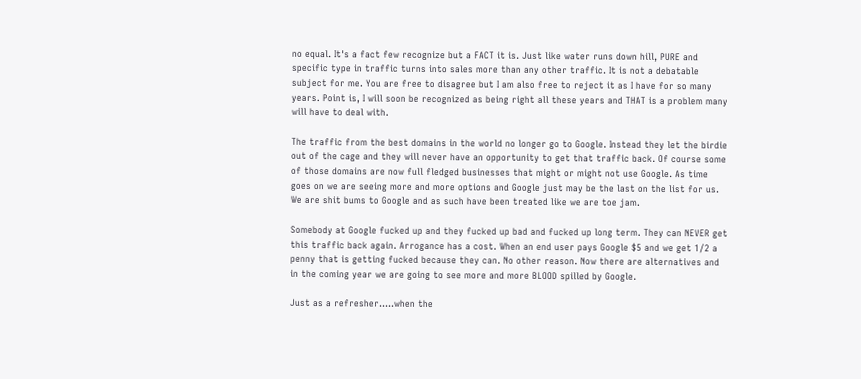no equal. It's a fact few recognize but a FACT it is. Just like water runs down hill, PURE and specific type in traffic turns into sales more than any other traffic. It is not a debatable subject for me. You are free to disagree but I am also free to reject it as I have for so many years. Point is, I will soon be recognized as being right all these years and THAT is a problem many will have to deal with.

The traffic from the best domains in the world no longer go to Google. Instead they let the birdie out of the cage and they will never have an opportunity to get that traffic back. Of course some of those domains are now full fledged businesses that might or might not use Google. As time goes on we are seeing more and more options and Google just may be the last on the list for us. We are shit bums to Google and as such have been treated like we are toe jam.

Somebody at Google fucked up and they fucked up bad and fucked up long term. They can NEVER get this traffic back again. Arrogance has a cost. When an end user pays Google $5 and we get 1/2 a penny that is getting fucked because they can. No other reason. Now there are alternatives and in the coming year we are going to see more and more BLOOD spilled by Google.

Just as a refresher.....when the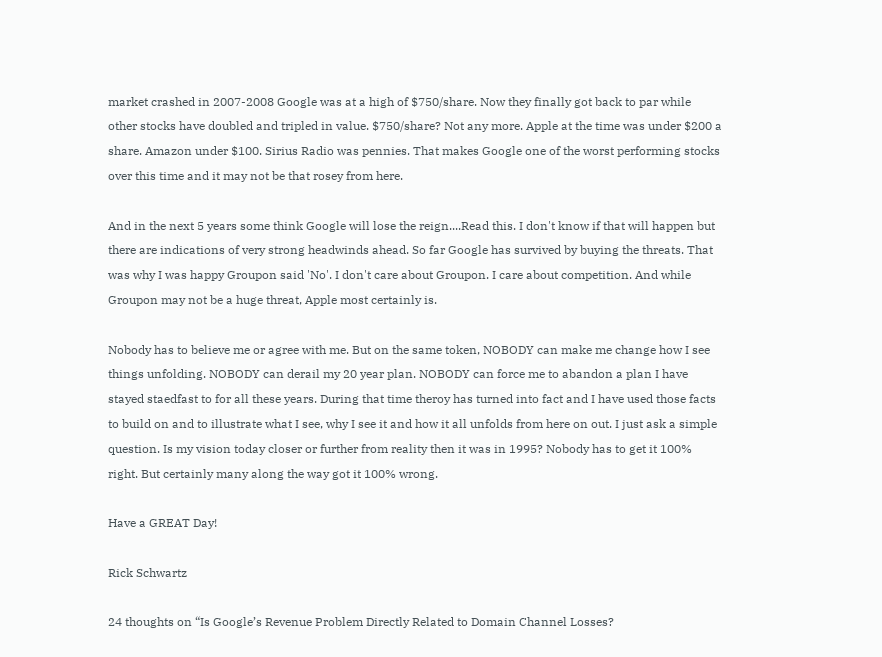market crashed in 2007-2008 Google was at a high of $750/share. Now they finally got back to par while other stocks have doubled and tripled in value. $750/share? Not any more. Apple at the time was under $200 a share. Amazon under $100. Sirius Radio was pennies. That makes Google one of the worst performing stocks over this time and it may not be that rosey from here.

And in the next 5 years some think Google will lose the reign....Read this. I don't know if that will happen but there are indications of very strong headwinds ahead. So far Google has survived by buying the threats. That was why I was happy Groupon said 'No'. I don't care about Groupon. I care about competition. And while Groupon may not be a huge threat, Apple most certainly is.

Nobody has to believe me or agree with me. But on the same token, NOBODY can make me change how I see things unfolding. NOBODY can derail my 20 year plan. NOBODY can force me to abandon a plan I have stayed staedfast to for all these years. During that time theroy has turned into fact and I have used those facts to build on and to illustrate what I see, why I see it and how it all unfolds from here on out. I just ask a simple question. Is my vision today closer or further from reality then it was in 1995? Nobody has to get it 100% right. But certainly many along the way got it 100% wrong.

Have a GREAT Day!

Rick Schwartz

24 thoughts on “Is Google’s Revenue Problem Directly Related to Domain Channel Losses?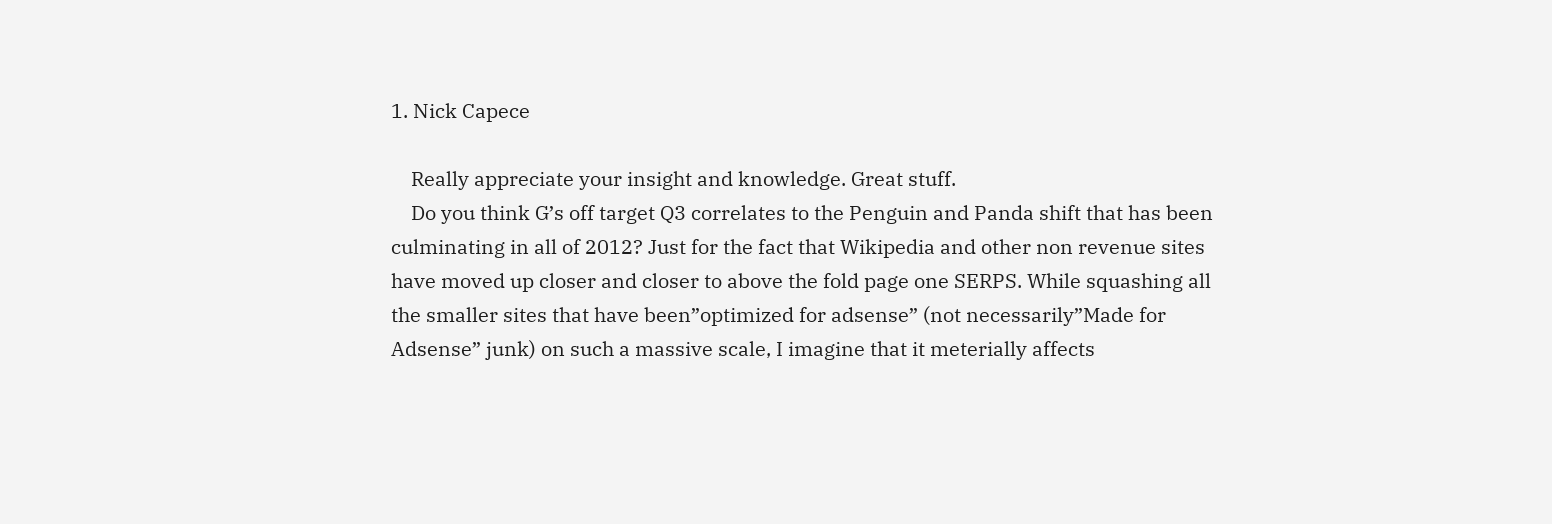1. Nick Capece

    Really appreciate your insight and knowledge. Great stuff.
    Do you think G’s off target Q3 correlates to the Penguin and Panda shift that has been culminating in all of 2012? Just for the fact that Wikipedia and other non revenue sites have moved up closer and closer to above the fold page one SERPS. While squashing all the smaller sites that have been”optimized for adsense” (not necessarily”Made for Adsense” junk) on such a massive scale, I imagine that it meterially affects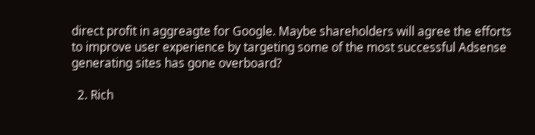direct profit in aggreagte for Google. Maybe shareholders will agree the efforts to improve user experience by targeting some of the most successful Adsense generating sites has gone overboard?

  2. Rich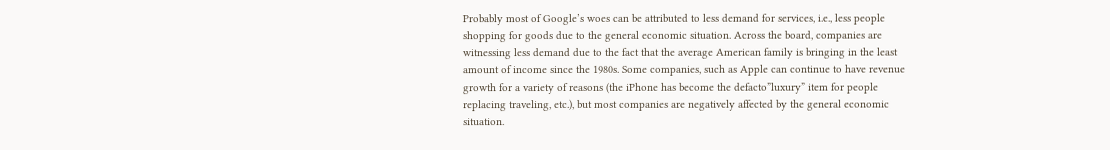Probably most of Google’s woes can be attributed to less demand for services, i.e., less people shopping for goods due to the general economic situation. Across the board, companies are witnessing less demand due to the fact that the average American family is bringing in the least amount of income since the 1980s. Some companies, such as Apple can continue to have revenue growth for a variety of reasons (the iPhone has become the defacto”luxury” item for people replacing traveling, etc.), but most companies are negatively affected by the general economic situation.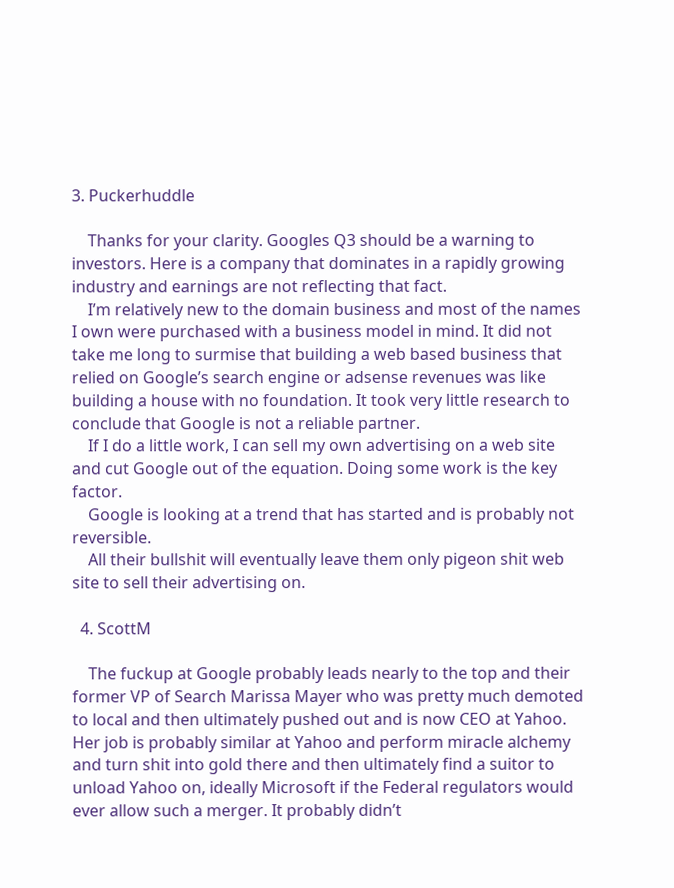3. Puckerhuddle

    Thanks for your clarity. Googles Q3 should be a warning to investors. Here is a company that dominates in a rapidly growing industry and earnings are not reflecting that fact.
    I’m relatively new to the domain business and most of the names I own were purchased with a business model in mind. It did not take me long to surmise that building a web based business that relied on Google’s search engine or adsense revenues was like building a house with no foundation. It took very little research to conclude that Google is not a reliable partner.
    If I do a little work, I can sell my own advertising on a web site and cut Google out of the equation. Doing some work is the key factor.
    Google is looking at a trend that has started and is probably not reversible.
    All their bullshit will eventually leave them only pigeon shit web site to sell their advertising on.

  4. ScottM

    The fuckup at Google probably leads nearly to the top and their former VP of Search Marissa Mayer who was pretty much demoted to local and then ultimately pushed out and is now CEO at Yahoo. Her job is probably similar at Yahoo and perform miracle alchemy and turn shit into gold there and then ultimately find a suitor to unload Yahoo on, ideally Microsoft if the Federal regulators would ever allow such a merger. It probably didn’t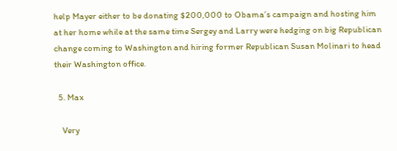help Mayer either to be donating $200,000 to Obama’s campaign and hosting him at her home while at the same time Sergey and Larry were hedging on big Republican change coming to Washington and hiring former Republican Susan Molinari to head their Washington office.

  5. Max

    Very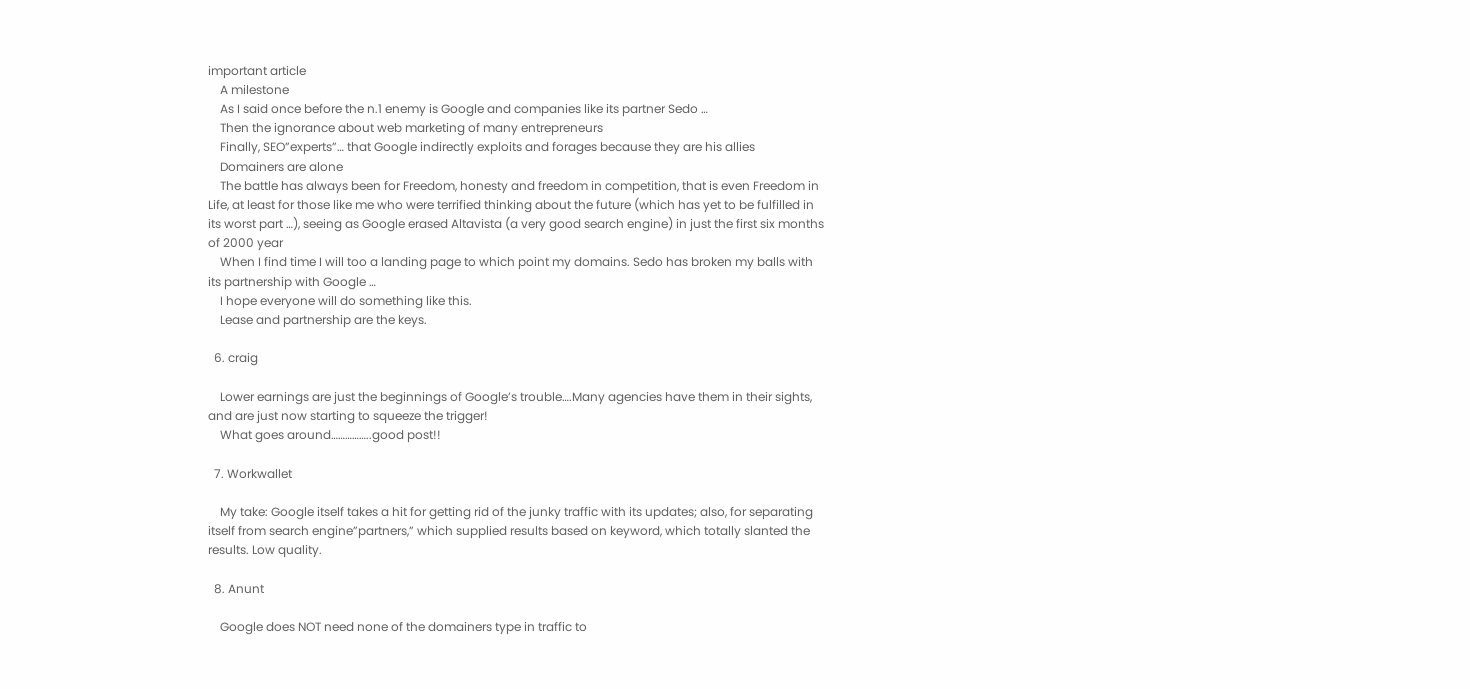important article
    A milestone
    As I said once before the n.1 enemy is Google and companies like its partner Sedo …
    Then the ignorance about web marketing of many entrepreneurs
    Finally, SEO”experts”… that Google indirectly exploits and forages because they are his allies
    Domainers are alone
    The battle has always been for Freedom, honesty and freedom in competition, that is even Freedom in Life, at least for those like me who were terrified thinking about the future (which has yet to be fulfilled in its worst part …), seeing as Google erased Altavista (a very good search engine) in just the first six months of 2000 year
    When I find time I will too a landing page to which point my domains. Sedo has broken my balls with its partnership with Google …
    I hope everyone will do something like this.
    Lease and partnership are the keys.

  6. craig

    Lower earnings are just the beginnings of Google’s trouble….Many agencies have them in their sights, and are just now starting to squeeze the trigger!
    What goes around……………..good post!!

  7. Workwallet

    My take: Google itself takes a hit for getting rid of the junky traffic with its updates; also, for separating itself from search engine”partners,” which supplied results based on keyword, which totally slanted the results. Low quality.

  8. Anunt

    Google does NOT need none of the domainers type in traffic to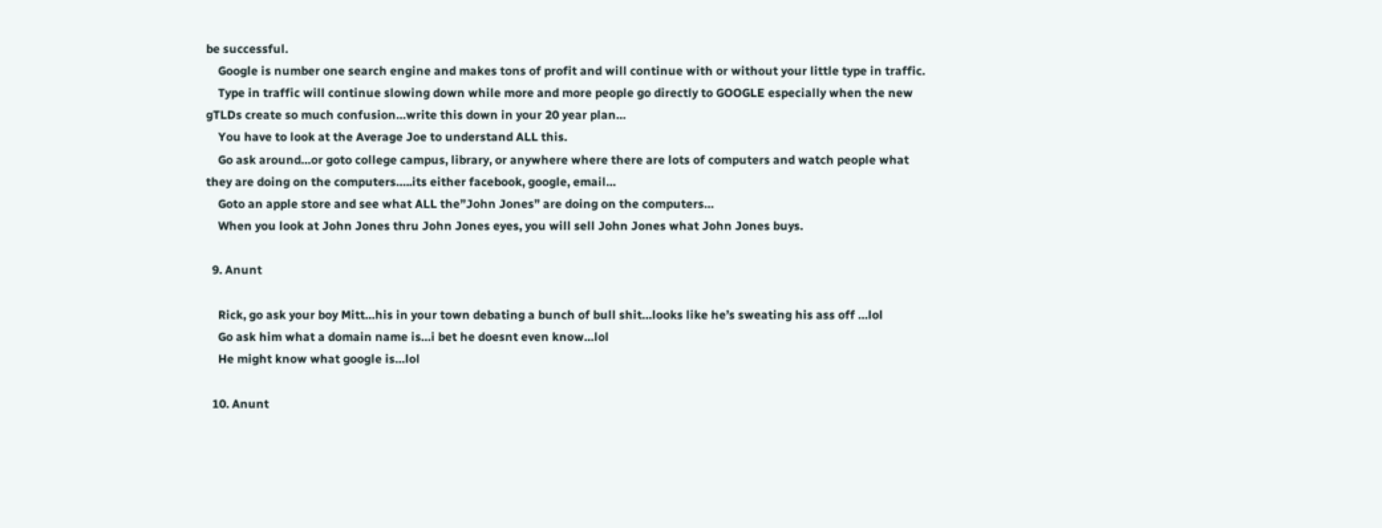be successful.
    Google is number one search engine and makes tons of profit and will continue with or without your little type in traffic.
    Type in traffic will continue slowing down while more and more people go directly to GOOGLE especially when the new gTLDs create so much confusion…write this down in your 20 year plan…
    You have to look at the Average Joe to understand ALL this.
    Go ask around…or goto college campus, library, or anywhere where there are lots of computers and watch people what they are doing on the computers…..its either facebook, google, email…
    Goto an apple store and see what ALL the”John Jones” are doing on the computers…
    When you look at John Jones thru John Jones eyes, you will sell John Jones what John Jones buys.

  9. Anunt

    Rick, go ask your boy Mitt…his in your town debating a bunch of bull shit…looks like he’s sweating his ass off …lol
    Go ask him what a domain name is…i bet he doesnt even know…lol
    He might know what google is…lol

  10. Anunt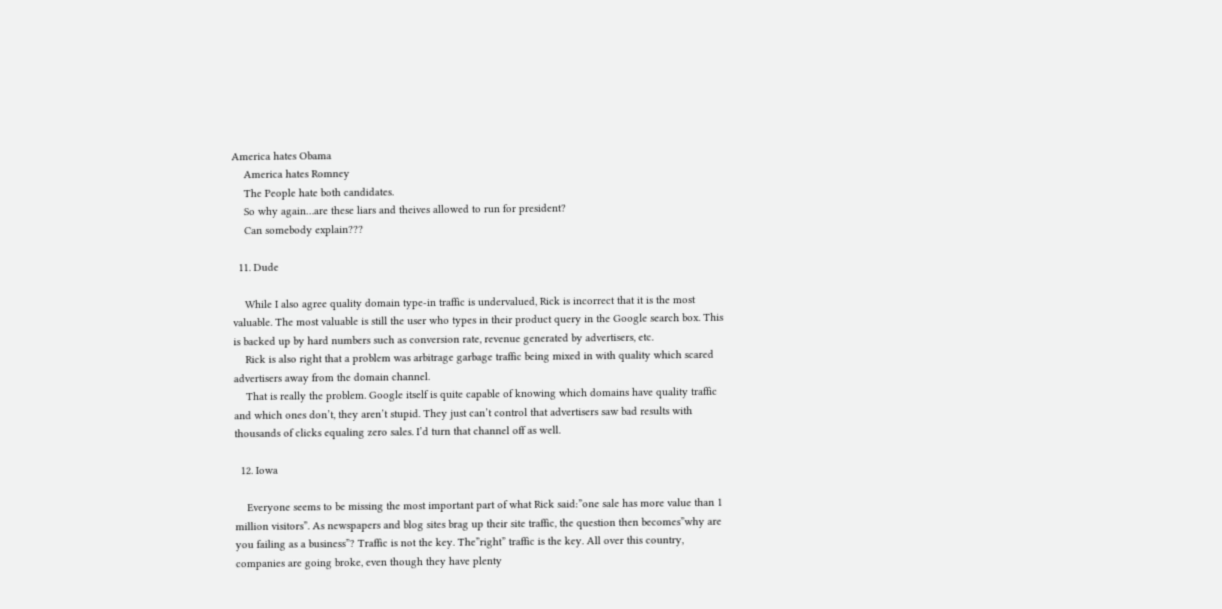America hates Obama
    America hates Romney
    The People hate both candidates.
    So why again…are these liars and theives allowed to run for president?
    Can somebody explain???

  11. Dude

    While I also agree quality domain type-in traffic is undervalued, Rick is incorrect that it is the most valuable. The most valuable is still the user who types in their product query in the Google search box. This is backed up by hard numbers such as conversion rate, revenue generated by advertisers, etc.
    Rick is also right that a problem was arbitrage garbage traffic being mixed in with quality which scared advertisers away from the domain channel.
    That is really the problem. Google itself is quite capable of knowing which domains have quality traffic and which ones don’t, they aren’t stupid. They just can’t control that advertisers saw bad results with thousands of clicks equaling zero sales. I’d turn that channel off as well.

  12. Iowa

    Everyone seems to be missing the most important part of what Rick said:”one sale has more value than 1 million visitors”. As newspapers and blog sites brag up their site traffic, the question then becomes”why are you failing as a business”? Traffic is not the key. The”right” traffic is the key. All over this country, companies are going broke, even though they have plenty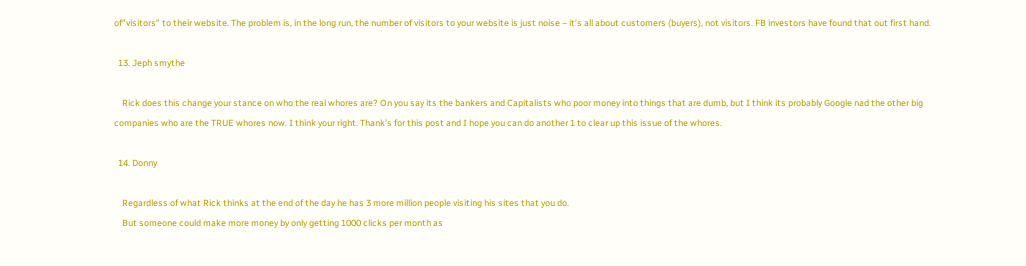of”visitors” to their website. The problem is, in the long run, the number of visitors to your website is just noise – it’s all about customers (buyers), not visitors. FB investors have found that out first hand.

  13. Jeph smythe

    Rick does this change your stance on who the real whores are? On you say its the bankers and Capitalists who poor money into things that are dumb, but I think its probably Google nad the other big companies who are the TRUE whores now. I think your right. Thank’s for this post and I hope you can do another 1 to clear up this issue of the whores.

  14. Donny

    Regardless of what Rick thinks at the end of the day he has 3 more million people visiting his sites that you do.
    But someone could make more money by only getting 1000 clicks per month as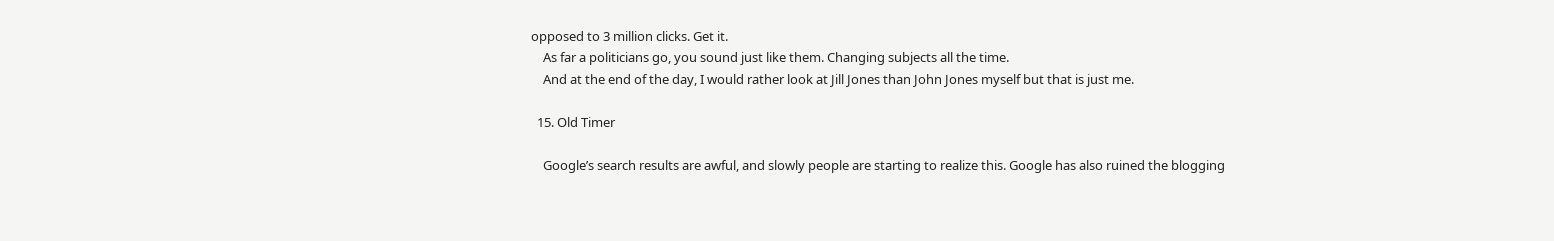opposed to 3 million clicks. Get it.
    As far a politicians go, you sound just like them. Changing subjects all the time.
    And at the end of the day, I would rather look at Jill Jones than John Jones myself but that is just me.

  15. Old Timer

    Google’s search results are awful, and slowly people are starting to realize this. Google has also ruined the blogging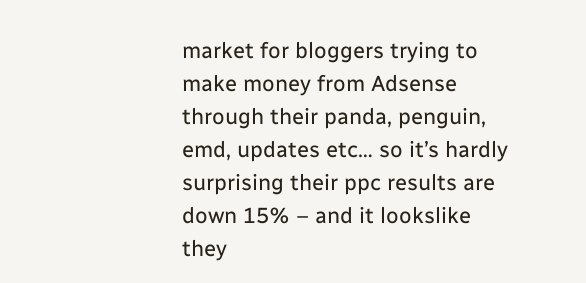market for bloggers trying to make money from Adsense through their panda, penguin, emd, updates etc… so it’s hardly surprising their ppc results are down 15% – and it lookslike they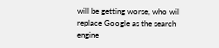will be getting worse, who wil replace Google as the search engine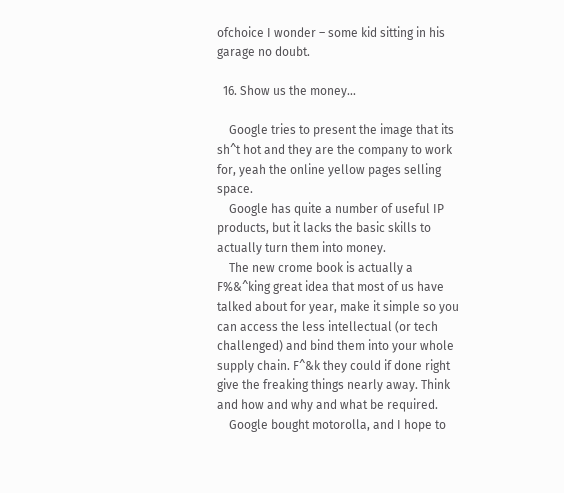ofchoice I wonder – some kid sitting in his garage no doubt.

  16. Show us the money...

    Google tries to present the image that its sh^t hot and they are the company to work for, yeah the online yellow pages selling space.
    Google has quite a number of useful IP products, but it lacks the basic skills to actually turn them into money.
    The new crome book is actually a F%&^king great idea that most of us have talked about for year, make it simple so you can access the less intellectual (or tech challenged) and bind them into your whole supply chain. F^&k they could if done right give the freaking things nearly away. Think and how and why and what be required.
    Google bought motorolla, and I hope to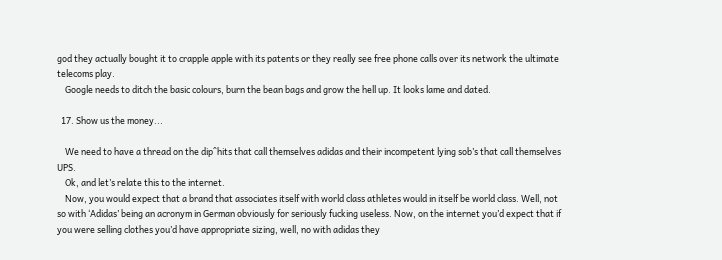god they actually bought it to crapple apple with its patents or they really see free phone calls over its network the ultimate telecoms play.
    Google needs to ditch the basic colours, burn the bean bags and grow the hell up. It looks lame and dated.

  17. Show us the money...

    We need to have a thread on the dip^hits that call themselves adidas and their incompetent lying sob’s that call themselves UPS.
    Ok, and let’s relate this to the internet.
    Now, you would expect that a brand that associates itself with world class athletes would in itself be world class. Well, not so with ‘Adidas’ being an acronym in German obviously for seriously fucking useless. Now, on the internet you’d expect that if you were selling clothes you’d have appropriate sizing, well, no with adidas they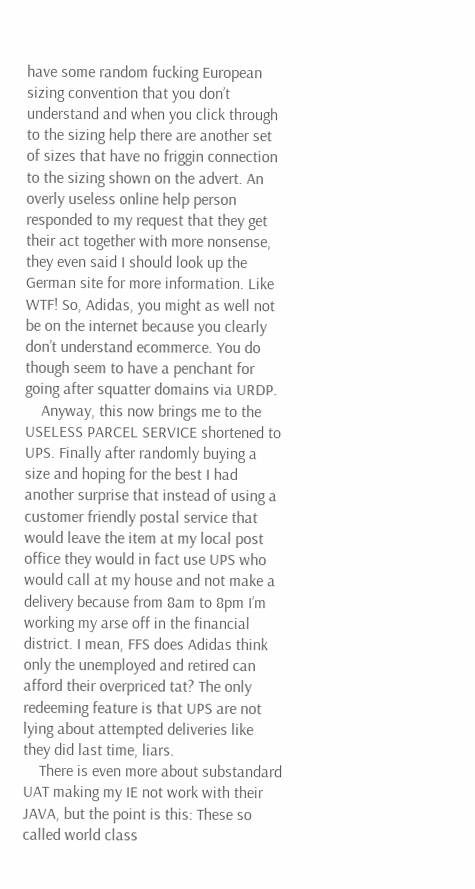have some random fucking European sizing convention that you don’t understand and when you click through to the sizing help there are another set of sizes that have no friggin connection to the sizing shown on the advert. An overly useless online help person responded to my request that they get their act together with more nonsense, they even said I should look up the German site for more information. Like WTF! So, Adidas, you might as well not be on the internet because you clearly don’t understand ecommerce. You do though seem to have a penchant for going after squatter domains via URDP.
    Anyway, this now brings me to the USELESS PARCEL SERVICE shortened to UPS. Finally after randomly buying a size and hoping for the best I had another surprise that instead of using a customer friendly postal service that would leave the item at my local post office they would in fact use UPS who would call at my house and not make a delivery because from 8am to 8pm I’m working my arse off in the financial district. I mean, FFS does Adidas think only the unemployed and retired can afford their overpriced tat? The only redeeming feature is that UPS are not lying about attempted deliveries like they did last time, liars.
    There is even more about substandard UAT making my IE not work with their JAVA, but the point is this: These so called world class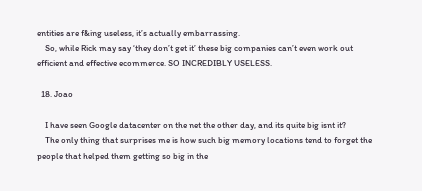entities are f&ing useless, it’s actually embarrassing.
    So, while Rick may say ‘they don’t get it’ these big companies can’t even work out efficient and effective ecommerce. SO INCREDIBLY USELESS.

  18. Joao

    I have seen Google datacenter on the net the other day, and its quite big isnt it?
    The only thing that surprises me is how such big memory locations tend to forget the people that helped them getting so big in the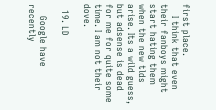first place.
    I think that even their fanboys might start hating them when the new tlds arise. Its a wild guess, but adsense is dead for me for quite some time. I am not their dove.

  19. LD

    Google have recently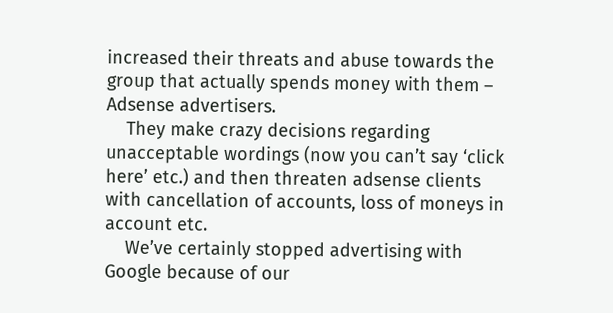increased their threats and abuse towards the group that actually spends money with them – Adsense advertisers.
    They make crazy decisions regarding unacceptable wordings (now you can’t say ‘click here’ etc.) and then threaten adsense clients with cancellation of accounts, loss of moneys in account etc.
    We’ve certainly stopped advertising with Google because of our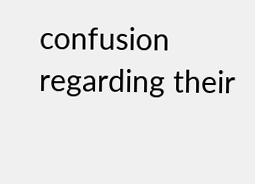confusion regarding their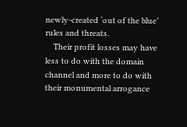newly-created ‘out of the blue’ rules and threats.
    Their profit losses may have less to do with the domain channel and more to do with their monumental arrogance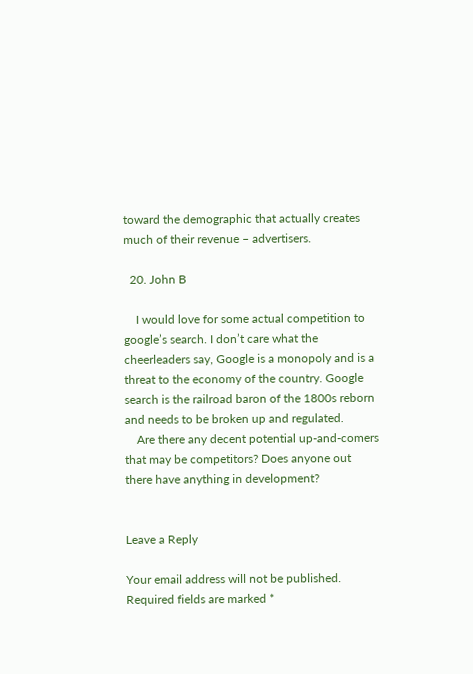toward the demographic that actually creates much of their revenue – advertisers.

  20. John B

    I would love for some actual competition to google’s search. I don’t care what the cheerleaders say, Google is a monopoly and is a threat to the economy of the country. Google search is the railroad baron of the 1800s reborn and needs to be broken up and regulated.
    Are there any decent potential up-and-comers that may be competitors? Does anyone out there have anything in development?


Leave a Reply

Your email address will not be published. Required fields are marked *